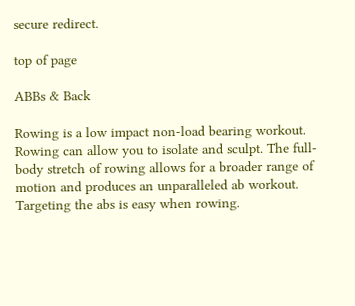secure redirect.

top of page

ABBs & Back

Rowing is a low impact non-load bearing workout. Rowing can allow you to isolate and sculpt. The full-body stretch of rowing allows for a broader range of motion and produces an unparalleled ab workout. Targeting the abs is easy when rowing.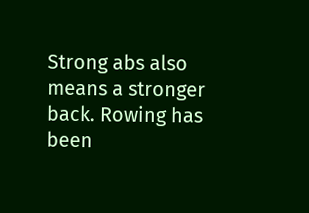Strong abs also means a stronger back. Rowing has been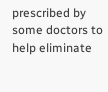prescribed by some doctors to help eliminate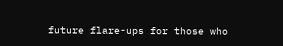future flare-ups for those who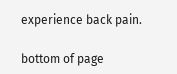experience back pain.

bottom of page